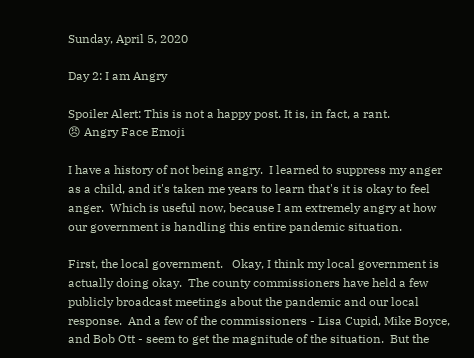Sunday, April 5, 2020

Day 2: I am Angry

Spoiler Alert: This is not a happy post. It is, in fact, a rant.
😠 Angry Face Emoji

I have a history of not being angry.  I learned to suppress my anger as a child, and it's taken me years to learn that's it is okay to feel anger.  Which is useful now, because I am extremely angry at how our government is handling this entire pandemic situation.

First, the local government.   Okay, I think my local government is actually doing okay.  The county commissioners have held a few publicly broadcast meetings about the pandemic and our local response.  And a few of the commissioners - Lisa Cupid, Mike Boyce, and Bob Ott - seem to get the magnitude of the situation.  But the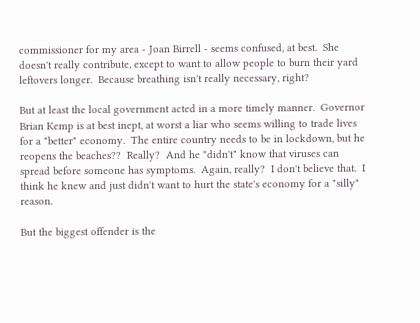commissioner for my area - Joan Birrell - seems confused, at best.  She doesn't really contribute, except to want to allow people to burn their yard leftovers longer.  Because breathing isn't really necessary, right?

But at least the local government acted in a more timely manner.  Governor Brian Kemp is at best inept, at worst a liar who seems willing to trade lives for a "better" economy.  The entire country needs to be in lockdown, but he reopens the beaches??  Really?  And he "didn't" know that viruses can spread before someone has symptoms.  Again, really?  I don't believe that.  I think he knew and just didn't want to hurt the state's economy for a "silly" reason.

But the biggest offender is the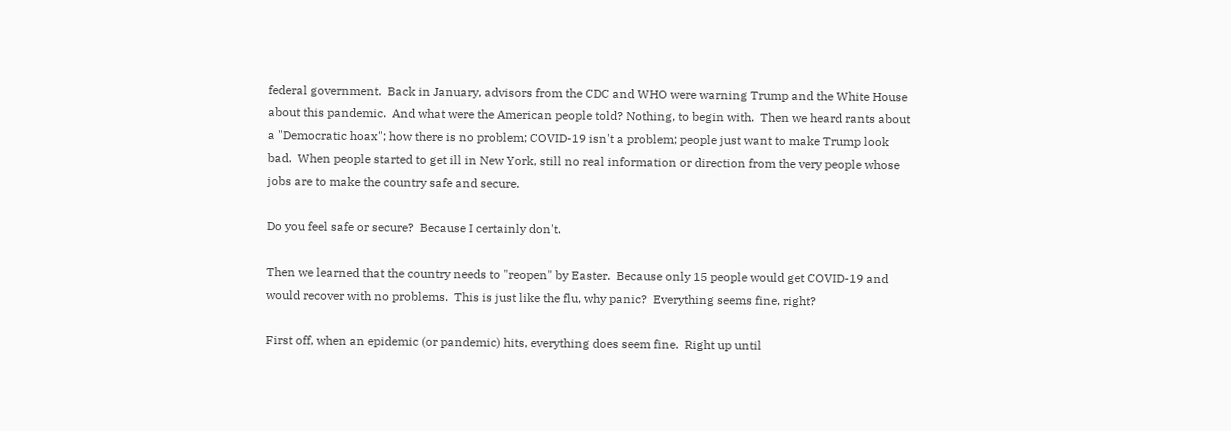federal government.  Back in January, advisors from the CDC and WHO were warning Trump and the White House about this pandemic.  And what were the American people told? Nothing, to begin with.  Then we heard rants about a "Democratic hoax"; how there is no problem; COVID-19 isn't a problem; people just want to make Trump look bad.  When people started to get ill in New York, still no real information or direction from the very people whose jobs are to make the country safe and secure.

Do you feel safe or secure?  Because I certainly don't.

Then we learned that the country needs to "reopen" by Easter.  Because only 15 people would get COVID-19 and would recover with no problems.  This is just like the flu, why panic?  Everything seems fine, right?

First off, when an epidemic (or pandemic) hits, everything does seem fine.  Right up until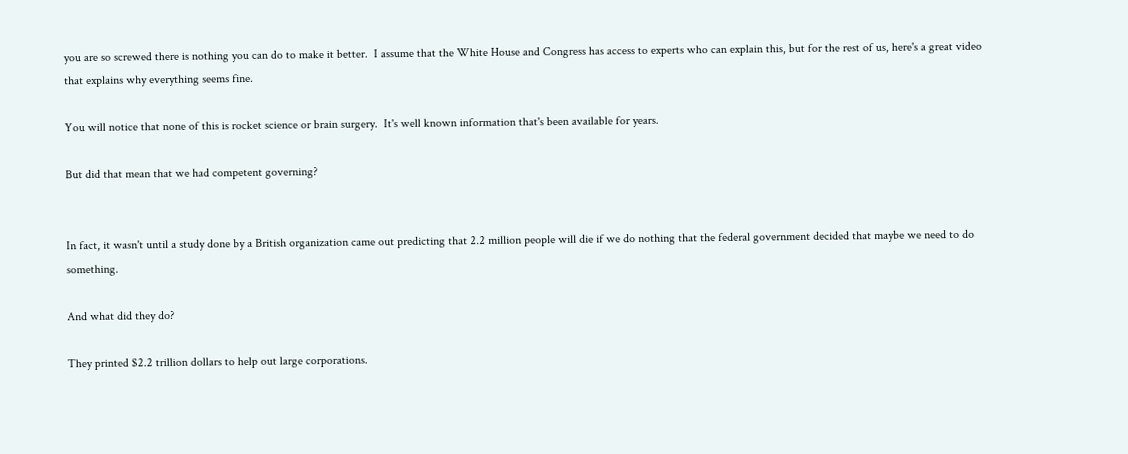you are so screwed there is nothing you can do to make it better.  I assume that the White House and Congress has access to experts who can explain this, but for the rest of us, here's a great video that explains why everything seems fine.

You will notice that none of this is rocket science or brain surgery.  It's well known information that's been available for years.

But did that mean that we had competent governing?


In fact, it wasn't until a study done by a British organization came out predicting that 2.2 million people will die if we do nothing that the federal government decided that maybe we need to do something.

And what did they do?

They printed $2.2 trillion dollars to help out large corporations.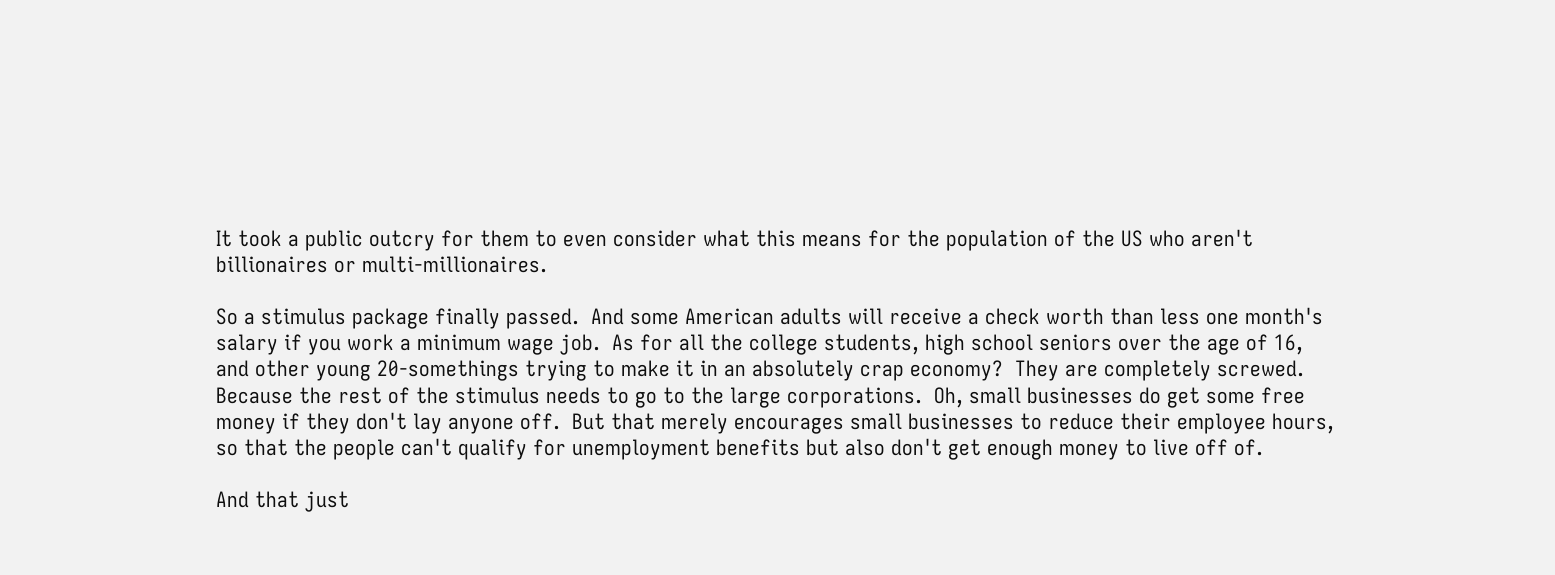It took a public outcry for them to even consider what this means for the population of the US who aren't billionaires or multi-millionaires.

So a stimulus package finally passed.  And some American adults will receive a check worth than less one month's salary if you work a minimum wage job.  As for all the college students, high school seniors over the age of 16, and other young 20-somethings trying to make it in an absolutely crap economy?  They are completely screwed.  Because the rest of the stimulus needs to go to the large corporations.  Oh, small businesses do get some free money if they don't lay anyone off.  But that merely encourages small businesses to reduce their employee hours, so that the people can't qualify for unemployment benefits but also don't get enough money to live off of.

And that just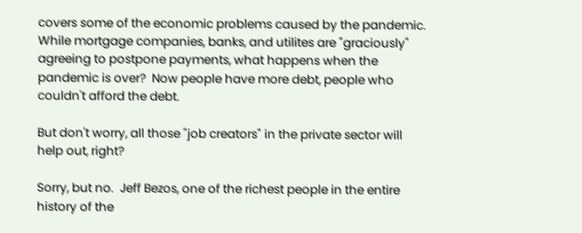covers some of the economic problems caused by the pandemic.  While mortgage companies, banks, and utilites are "graciously" agreeing to postpone payments, what happens when the pandemic is over?  Now people have more debt, people who couldn't afford the debt.

But don't worry, all those "job creators" in the private sector will help out, right?

Sorry, but no.  Jeff Bezos, one of the richest people in the entire history of the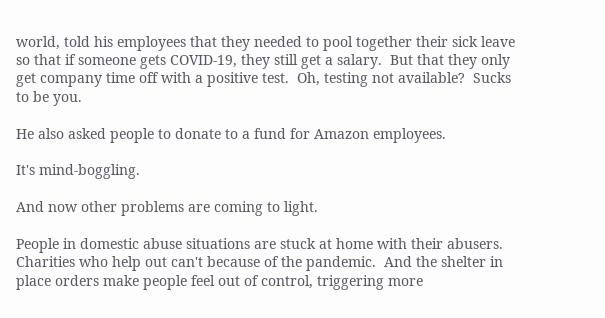world, told his employees that they needed to pool together their sick leave so that if someone gets COVID-19, they still get a salary.  But that they only get company time off with a positive test.  Oh, testing not available?  Sucks to be you.

He also asked people to donate to a fund for Amazon employees.

It's mind-boggling.

And now other problems are coming to light.

People in domestic abuse situations are stuck at home with their abusers.  Charities who help out can't because of the pandemic.  And the shelter in place orders make people feel out of control, triggering more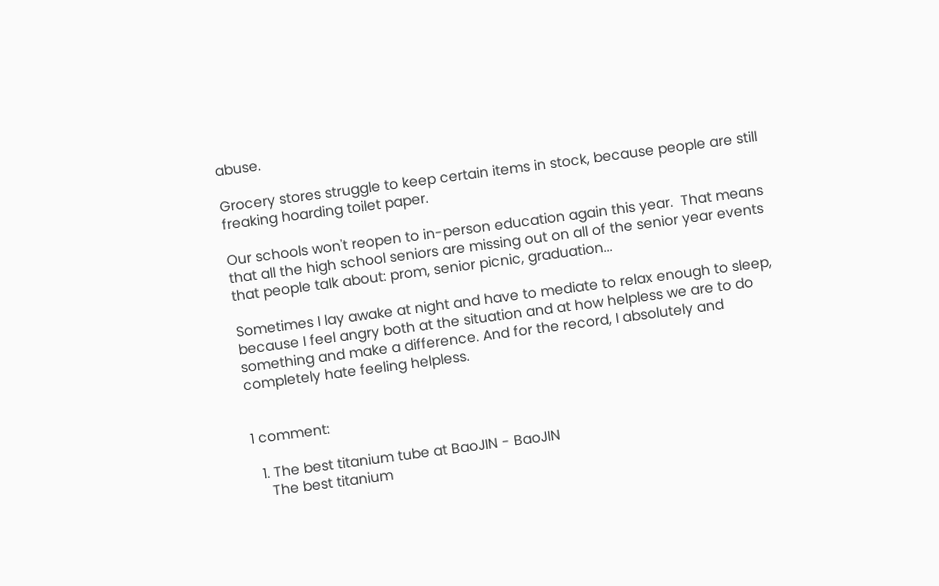abuse.

Grocery stores struggle to keep certain items in stock, because people are still freaking hoarding toilet paper.

Our schools won't reopen to in-person education again this year.  That means that all the high school seniors are missing out on all of the senior year events that people talk about: prom, senior picnic, graduation...

Sometimes I lay awake at night and have to mediate to relax enough to sleep, because I feel angry both at the situation and at how helpless we are to do something and make a difference. And for the record, I absolutely and completely hate feeling helpless.


1 comment:

  1. The best titanium tube at BaoJIN - BaoJIN
    The best titanium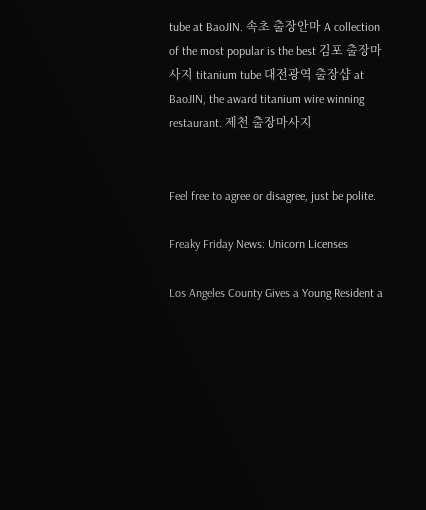tube at BaoJIN. 속초 출장안마 A collection of the most popular is the best 김포 출장마사지 titanium tube 대전광역 출장샵 at BaoJIN, the award titanium wire winning restaurant. 제천 출장마사지


Feel free to agree or disagree, just be polite.

Freaky Friday News: Unicorn Licenses

Los Angeles County Gives a Young Resident a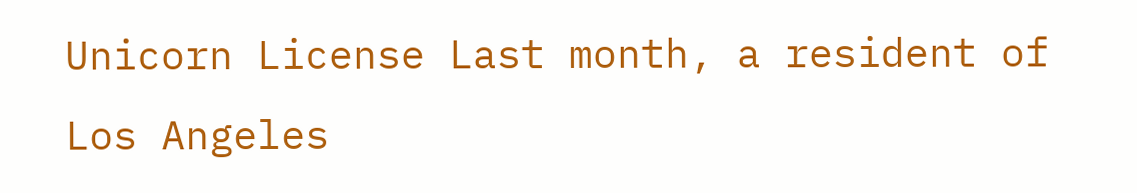Unicorn License Last month, a resident of Los Angeles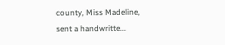county, Miss Madeline, sent a handwritte...